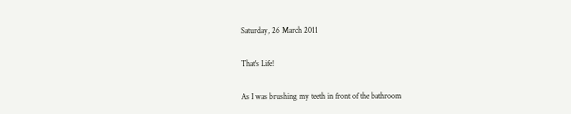Saturday, 26 March 2011

That's Life!

As I was brushing my teeth in front of the bathroom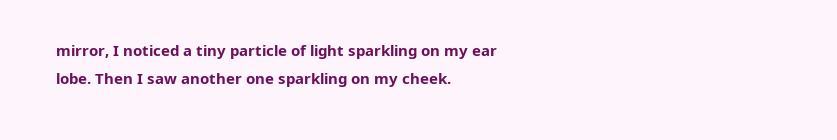mirror, I noticed a tiny particle of light sparkling on my ear lobe. Then I saw another one sparkling on my cheek.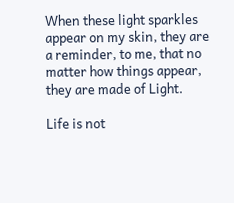When these light sparkles appear on my skin, they are a reminder, to me, that no matter how things appear, they are made of Light.

Life is not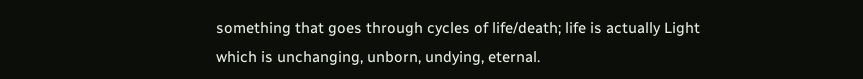something that goes through cycles of life/death; life is actually Light which is unchanging, unborn, undying, eternal.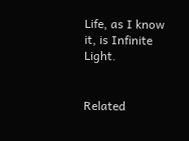Life, as I know it, is Infinite Light.


Related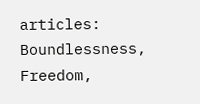articles: Boundlessness, Freedom,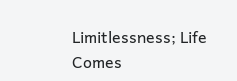Limitlessness; Life Comes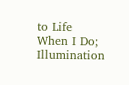to Life When I Do; Illumination